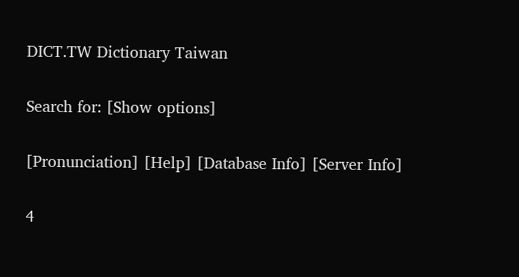DICT.TW Dictionary Taiwan

Search for: [Show options]

[Pronunciation] [Help] [Database Info] [Server Info]

4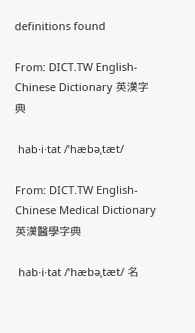definitions found

From: DICT.TW English-Chinese Dictionary 英漢字典

 hab·i·tat /ˈhæbəˌtæt/

From: DICT.TW English-Chinese Medical Dictionary 英漢醫學字典

 hab·i·tat /ˈhæbəˌtæt/ 名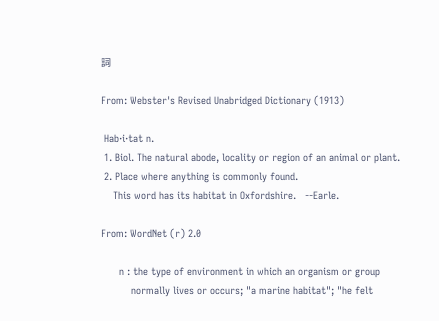詞

From: Webster's Revised Unabridged Dictionary (1913)

 Hab·i·tat n.
 1. Biol. The natural abode, locality or region of an animal or plant.
 2. Place where anything is commonly found.
    This word has its habitat in Oxfordshire.   --Earle.

From: WordNet (r) 2.0

      n : the type of environment in which an organism or group
          normally lives or occurs; "a marine habitat"; "he felt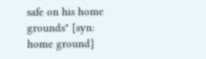safe on his home grounds" [syn: home ground]